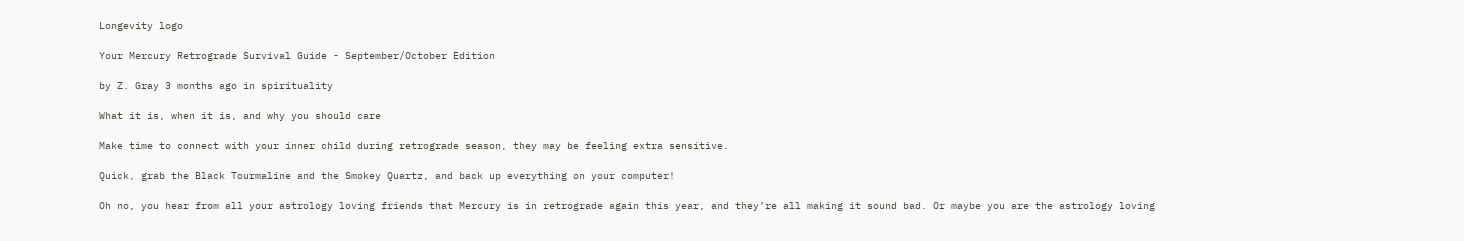Longevity logo

Your Mercury Retrograde Survival Guide - September/October Edition

by Z. Gray 3 months ago in spirituality

What it is, when it is, and why you should care

Make time to connect with your inner child during retrograde season, they may be feeling extra sensitive.

Quick, grab the Black Tourmaline and the Smokey Quartz, and back up everything on your computer!

Oh no, you hear from all your astrology loving friends that Mercury is in retrograde again this year, and they’re all making it sound bad. Or maybe you are the astrology loving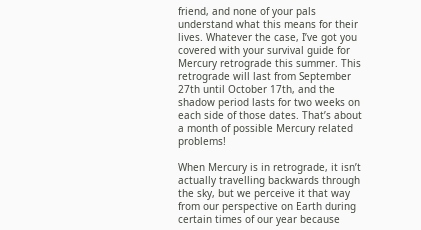friend, and none of your pals understand what this means for their lives. Whatever the case, I’ve got you covered with your survival guide for Mercury retrograde this summer. This retrograde will last from September 27th until October 17th, and the shadow period lasts for two weeks on each side of those dates. That’s about a month of possible Mercury related problems!

When Mercury is in retrograde, it isn’t actually travelling backwards through the sky, but we perceive it that way from our perspective on Earth during certain times of our year because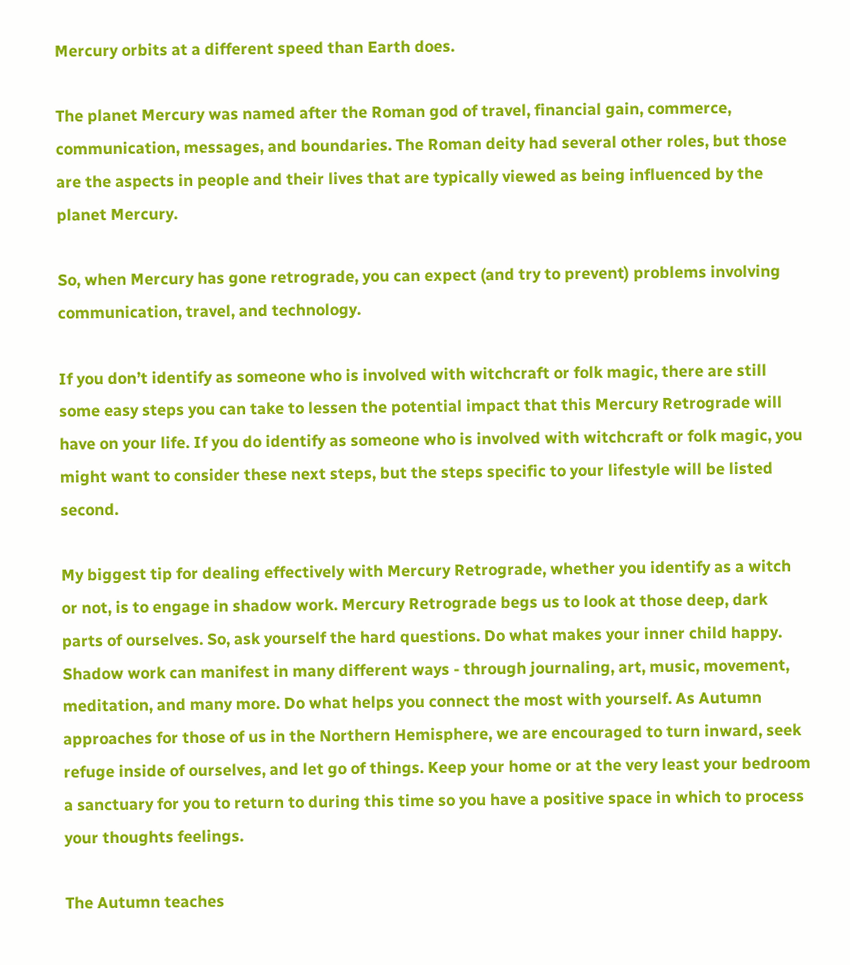Mercury orbits at a different speed than Earth does.

The planet Mercury was named after the Roman god of travel, financial gain, commerce, communication, messages, and boundaries. The Roman deity had several other roles, but those are the aspects in people and their lives that are typically viewed as being influenced by the planet Mercury.

So, when Mercury has gone retrograde, you can expect (and try to prevent) problems involving communication, travel, and technology.

If you don’t identify as someone who is involved with witchcraft or folk magic, there are still some easy steps you can take to lessen the potential impact that this Mercury Retrograde will have on your life. If you do identify as someone who is involved with witchcraft or folk magic, you might want to consider these next steps, but the steps specific to your lifestyle will be listed second.

My biggest tip for dealing effectively with Mercury Retrograde, whether you identify as a witch or not, is to engage in shadow work. Mercury Retrograde begs us to look at those deep, dark parts of ourselves. So, ask yourself the hard questions. Do what makes your inner child happy. Shadow work can manifest in many different ways - through journaling, art, music, movement, meditation, and many more. Do what helps you connect the most with yourself. As Autumn approaches for those of us in the Northern Hemisphere, we are encouraged to turn inward, seek refuge inside of ourselves, and let go of things. Keep your home or at the very least your bedroom a sanctuary for you to return to during this time so you have a positive space in which to process your thoughts feelings.

The Autumn teaches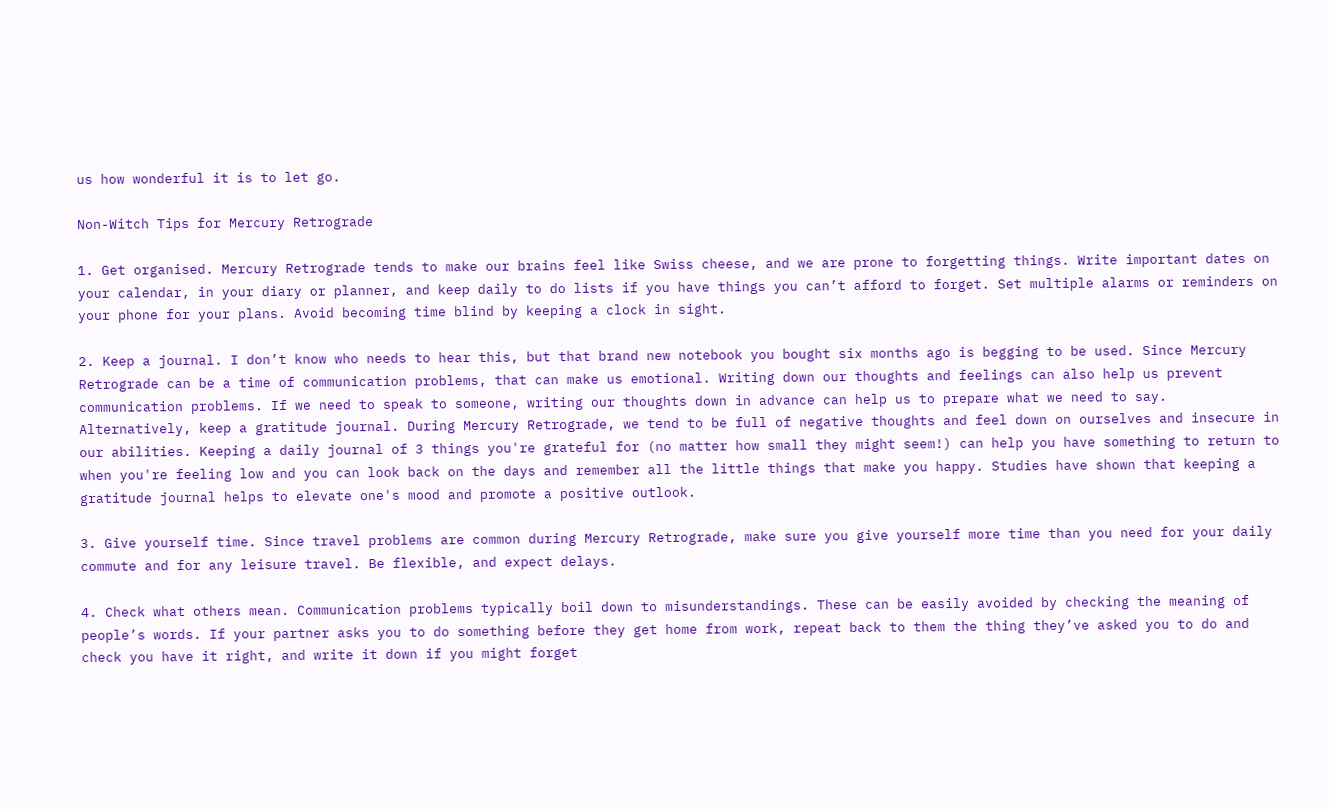us how wonderful it is to let go.

Non-Witch Tips for Mercury Retrograde

1. Get organised. Mercury Retrograde tends to make our brains feel like Swiss cheese, and we are prone to forgetting things. Write important dates on your calendar, in your diary or planner, and keep daily to do lists if you have things you can’t afford to forget. Set multiple alarms or reminders on your phone for your plans. Avoid becoming time blind by keeping a clock in sight.

2. Keep a journal. I don’t know who needs to hear this, but that brand new notebook you bought six months ago is begging to be used. Since Mercury Retrograde can be a time of communication problems, that can make us emotional. Writing down our thoughts and feelings can also help us prevent communication problems. If we need to speak to someone, writing our thoughts down in advance can help us to prepare what we need to say. Alternatively, keep a gratitude journal. During Mercury Retrograde, we tend to be full of negative thoughts and feel down on ourselves and insecure in our abilities. Keeping a daily journal of 3 things you're grateful for (no matter how small they might seem!) can help you have something to return to when you're feeling low and you can look back on the days and remember all the little things that make you happy. Studies have shown that keeping a gratitude journal helps to elevate one's mood and promote a positive outlook.

3. Give yourself time. Since travel problems are common during Mercury Retrograde, make sure you give yourself more time than you need for your daily commute and for any leisure travel. Be flexible, and expect delays.

4. Check what others mean. Communication problems typically boil down to misunderstandings. These can be easily avoided by checking the meaning of people’s words. If your partner asks you to do something before they get home from work, repeat back to them the thing they’ve asked you to do and check you have it right, and write it down if you might forget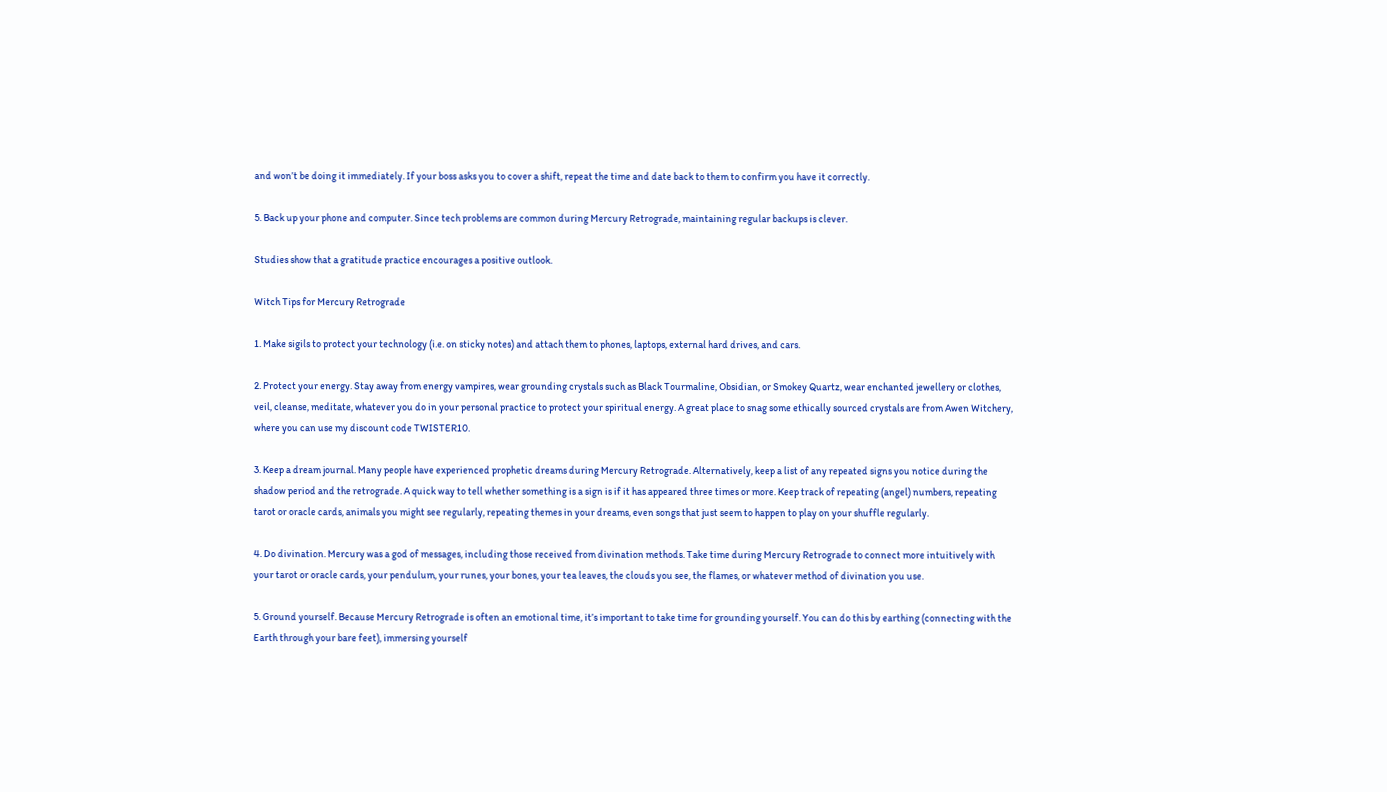and won’t be doing it immediately. If your boss asks you to cover a shift, repeat the time and date back to them to confirm you have it correctly.

5. Back up your phone and computer. Since tech problems are common during Mercury Retrograde, maintaining regular backups is clever.

Studies show that a gratitude practice encourages a positive outlook.

Witch Tips for Mercury Retrograde

1. Make sigils to protect your technology (i.e. on sticky notes) and attach them to phones, laptops, external hard drives, and cars.

2. Protect your energy. Stay away from energy vampires, wear grounding crystals such as Black Tourmaline, Obsidian, or Smokey Quartz, wear enchanted jewellery or clothes, veil, cleanse, meditate, whatever you do in your personal practice to protect your spiritual energy. A great place to snag some ethically sourced crystals are from Awen Witchery, where you can use my discount code TWISTER10.

3. Keep a dream journal. Many people have experienced prophetic dreams during Mercury Retrograde. Alternatively, keep a list of any repeated signs you notice during the shadow period and the retrograde. A quick way to tell whether something is a sign is if it has appeared three times or more. Keep track of repeating (angel) numbers, repeating tarot or oracle cards, animals you might see regularly, repeating themes in your dreams, even songs that just seem to happen to play on your shuffle regularly.

4. Do divination. Mercury was a god of messages, including those received from divination methods. Take time during Mercury Retrograde to connect more intuitively with your tarot or oracle cards, your pendulum, your runes, your bones, your tea leaves, the clouds you see, the flames, or whatever method of divination you use.

5. Ground yourself. Because Mercury Retrograde is often an emotional time, it’s important to take time for grounding yourself. You can do this by earthing (connecting with the Earth through your bare feet), immersing yourself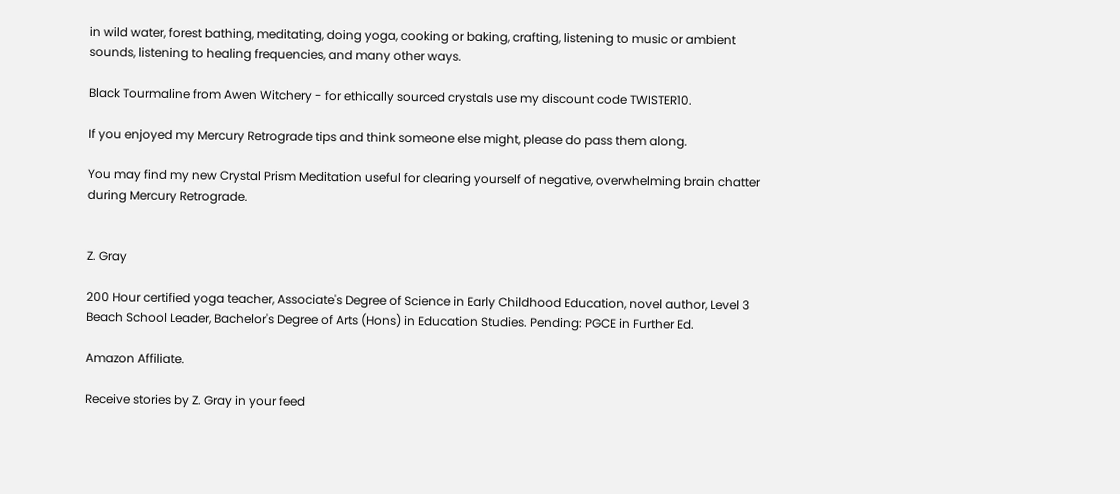in wild water, forest bathing, meditating, doing yoga, cooking or baking, crafting, listening to music or ambient sounds, listening to healing frequencies, and many other ways.

Black Tourmaline from Awen Witchery - for ethically sourced crystals use my discount code TWISTER10.

If you enjoyed my Mercury Retrograde tips and think someone else might, please do pass them along.

You may find my new Crystal Prism Meditation useful for clearing yourself of negative, overwhelming brain chatter during Mercury Retrograde.


Z. Gray

200 Hour certified yoga teacher, Associate's Degree of Science in Early Childhood Education, novel author, Level 3 Beach School Leader, Bachelor's Degree of Arts (Hons) in Education Studies. Pending: PGCE in Further Ed.

Amazon Affiliate.

Receive stories by Z. Gray in your feed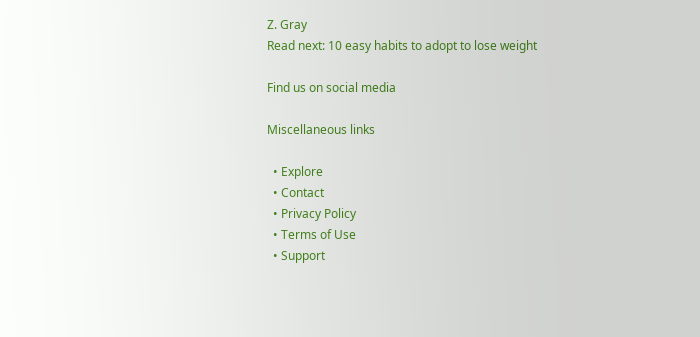Z. Gray
Read next: 10 easy habits to adopt to lose weight

Find us on social media

Miscellaneous links

  • Explore
  • Contact
  • Privacy Policy
  • Terms of Use
  • Support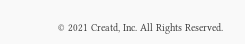© 2021 Creatd, Inc. All Rights Reserved.